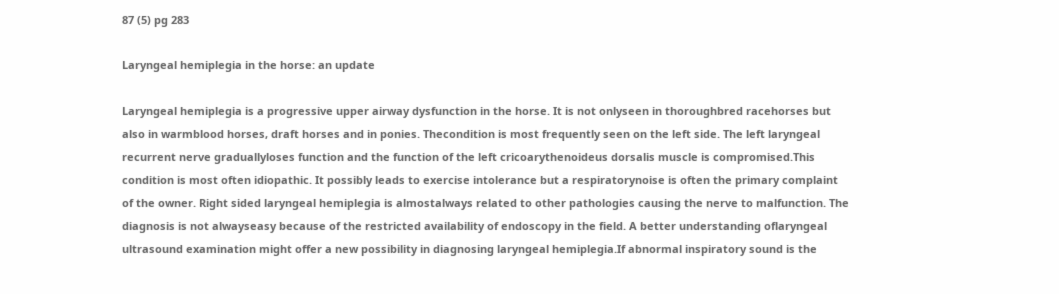87 (5) pg 283

Laryngeal hemiplegia in the horse: an update

Laryngeal hemiplegia is a progressive upper airway dysfunction in the horse. It is not onlyseen in thoroughbred racehorses but also in warmblood horses, draft horses and in ponies. Thecondition is most frequently seen on the left side. The left laryngeal recurrent nerve graduallyloses function and the function of the left cricoarythenoideus dorsalis muscle is compromised.This condition is most often idiopathic. It possibly leads to exercise intolerance but a respiratorynoise is often the primary complaint of the owner. Right sided laryngeal hemiplegia is almostalways related to other pathologies causing the nerve to malfunction. The diagnosis is not alwayseasy because of the restricted availability of endoscopy in the field. A better understanding oflaryngeal ultrasound examination might offer a new possibility in diagnosing laryngeal hemiplegia.If abnormal inspiratory sound is the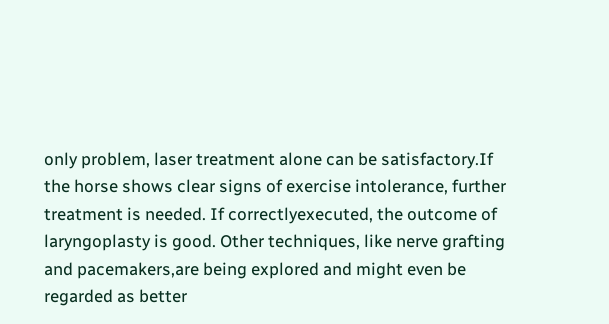only problem, laser treatment alone can be satisfactory.If the horse shows clear signs of exercise intolerance, further treatment is needed. If correctlyexecuted, the outcome of laryngoplasty is good. Other techniques, like nerve grafting and pacemakers,are being explored and might even be regarded as better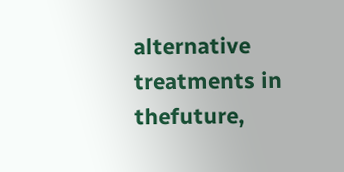alternative treatments in thefuture,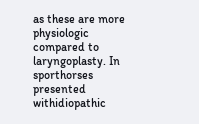as these are more physiologic compared to laryngoplasty. In sporthorses presented withidiopathic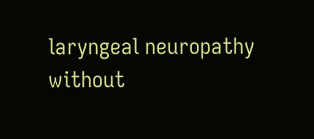laryngeal neuropathy without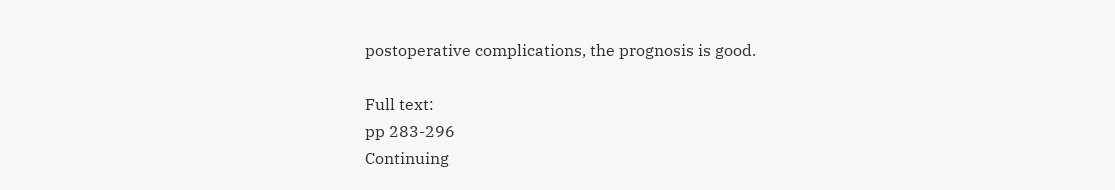postoperative complications, the prognosis is good.

Full text:
pp 283-296
Continuing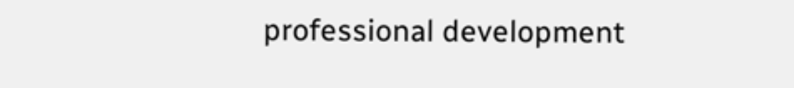professional development